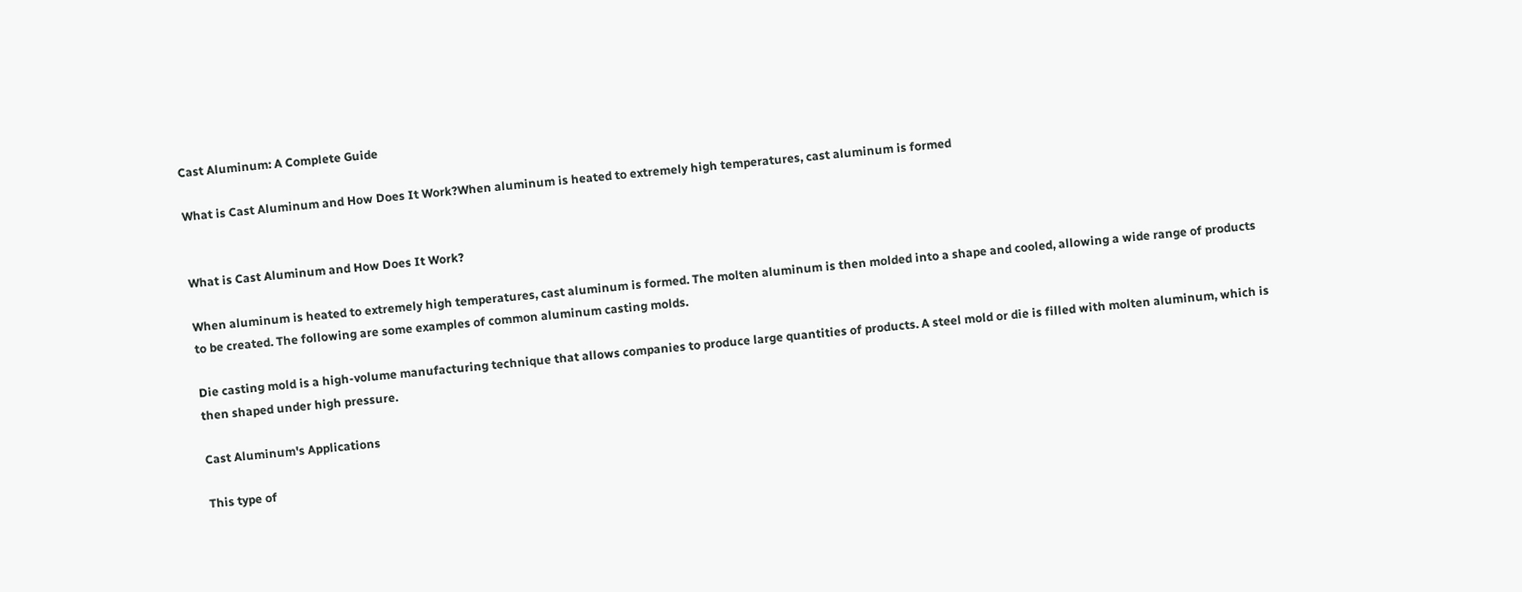Cast Aluminum: A Complete Guide

What is Cast Aluminum and How Does It Work?When aluminum is heated to extremely high temperatures, cast aluminum is formed


What is Cast Aluminum and How Does It Work?

When aluminum is heated to extremely high temperatures, cast aluminum is formed. The molten aluminum is then molded into a shape and cooled, allowing a wide range of products to be created. The following are some examples of common aluminum casting molds.

Die casting mold is a high-volume manufacturing technique that allows companies to produce large quantities of products. A steel mold or die is filled with molten aluminum, which is then shaped under high pressure.

Cast Aluminum's Applications

This type of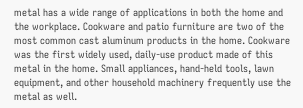metal has a wide range of applications in both the home and the workplace. Cookware and patio furniture are two of the most common cast aluminum products in the home. Cookware was the first widely used, daily-use product made of this metal in the home. Small appliances, hand-held tools, lawn equipment, and other household machinery frequently use the metal as well.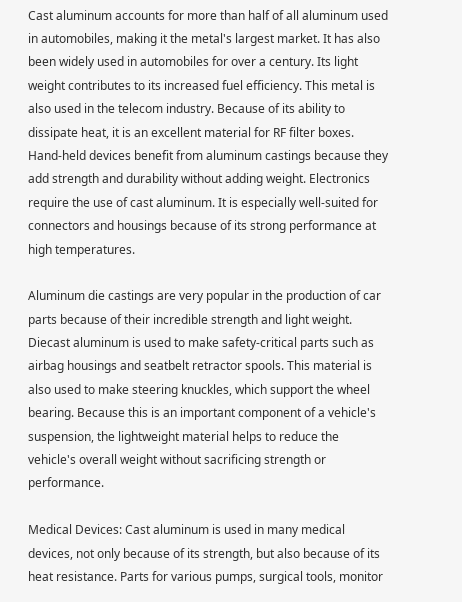Cast aluminum accounts for more than half of all aluminum used in automobiles, making it the metal's largest market. It has also been widely used in automobiles for over a century. Its light weight contributes to its increased fuel efficiency. This metal is also used in the telecom industry. Because of its ability to dissipate heat, it is an excellent material for RF filter boxes. Hand-held devices benefit from aluminum castings because they add strength and durability without adding weight. Electronics require the use of cast aluminum. It is especially well-suited for connectors and housings because of its strong performance at high temperatures.

Aluminum die castings are very popular in the production of car parts because of their incredible strength and light weight. Diecast aluminum is used to make safety-critical parts such as airbag housings and seatbelt retractor spools. This material is also used to make steering knuckles, which support the wheel bearing. Because this is an important component of a vehicle's suspension, the lightweight material helps to reduce the vehicle's overall weight without sacrificing strength or performance.

Medical Devices: Cast aluminum is used in many medical devices, not only because of its strength, but also because of its heat resistance. Parts for various pumps, surgical tools, monitor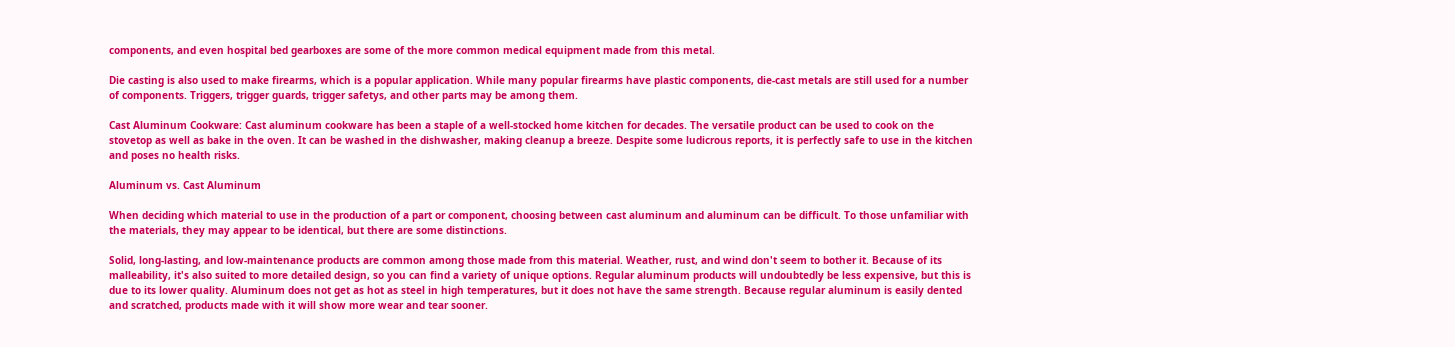components, and even hospital bed gearboxes are some of the more common medical equipment made from this metal.

Die casting is also used to make firearms, which is a popular application. While many popular firearms have plastic components, die-cast metals are still used for a number of components. Triggers, trigger guards, trigger safetys, and other parts may be among them.

Cast Aluminum Cookware: Cast aluminum cookware has been a staple of a well-stocked home kitchen for decades. The versatile product can be used to cook on the stovetop as well as bake in the oven. It can be washed in the dishwasher, making cleanup a breeze. Despite some ludicrous reports, it is perfectly safe to use in the kitchen and poses no health risks.

Aluminum vs. Cast Aluminum

When deciding which material to use in the production of a part or component, choosing between cast aluminum and aluminum can be difficult. To those unfamiliar with the materials, they may appear to be identical, but there are some distinctions.

Solid, long-lasting, and low-maintenance products are common among those made from this material. Weather, rust, and wind don't seem to bother it. Because of its malleability, it's also suited to more detailed design, so you can find a variety of unique options. Regular aluminum products will undoubtedly be less expensive, but this is due to its lower quality. Aluminum does not get as hot as steel in high temperatures, but it does not have the same strength. Because regular aluminum is easily dented and scratched, products made with it will show more wear and tear sooner.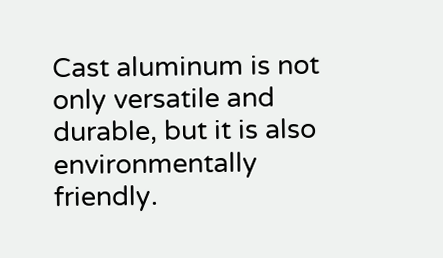Cast aluminum is not only versatile and durable, but it is also environmentally friendly.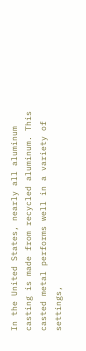In the United States, nearly all aluminum casting is made from recycled aluminum. This casted metal performs well in a variety of settings,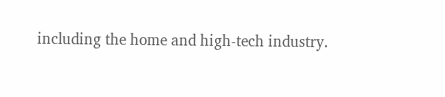including the home and high-tech industry.